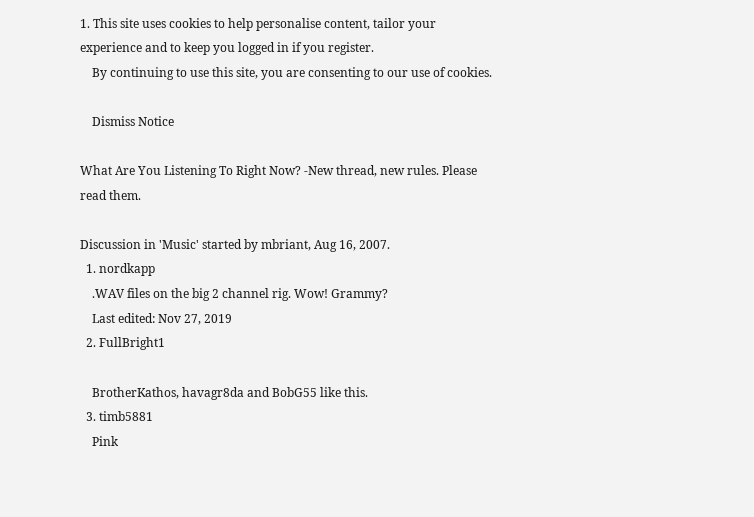1. This site uses cookies to help personalise content, tailor your experience and to keep you logged in if you register.
    By continuing to use this site, you are consenting to our use of cookies.

    Dismiss Notice

What Are You Listening To Right Now? -New thread, new rules. Please read them.

Discussion in 'Music' started by mbriant, Aug 16, 2007.
  1. nordkapp
    .WAV files on the big 2 channel rig. Wow! Grammy?
    Last edited: Nov 27, 2019
  2. FullBright1

    BrotherKathos, havagr8da and BobG55 like this.
  3. timb5881
    Pink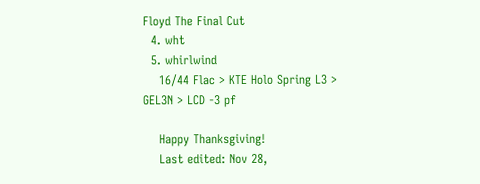Floyd The Final Cut
  4. wht
  5. whirlwind
    16/44 Flac > KTE Holo Spring L3 > GEL3N > LCD -3 pf

    Happy Thanksgiving!
    Last edited: Nov 28,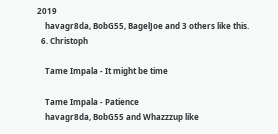2019
    havagr8da, BobG55, BagelJoe and 3 others like this.
  6. Christoph

    Tame Impala - It might be time

    Tame Impala - Patience
    havagr8da, BobG55 and Whazzzup like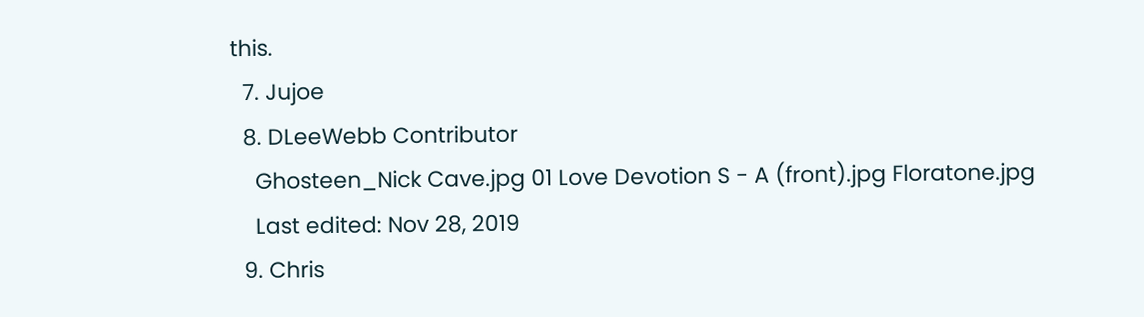this.
  7. Jujoe
  8. DLeeWebb Contributor
    Ghosteen_Nick Cave.jpg 01 Love Devotion S - A (front).jpg Floratone.jpg
    Last edited: Nov 28, 2019
  9. Chris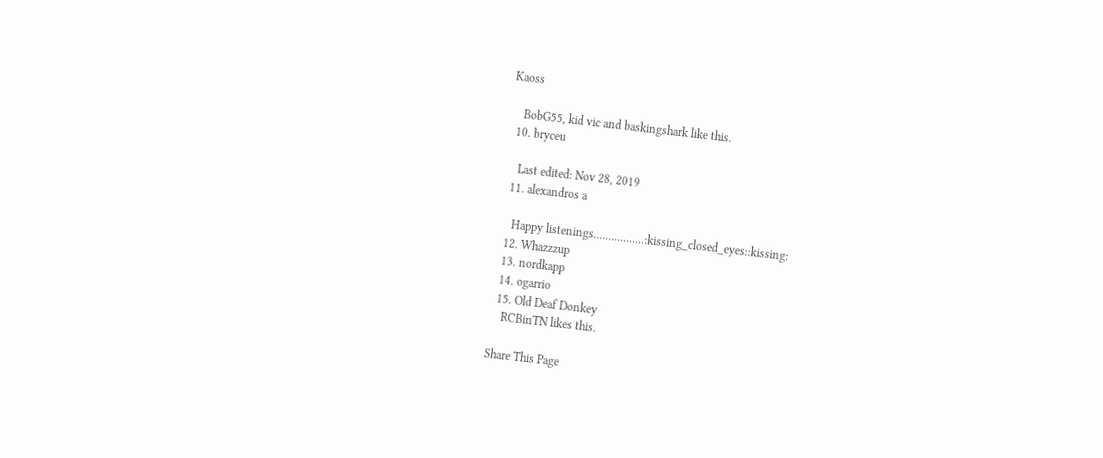Kaoss

    BobG55, kid vic and baskingshark like this.
  10. bryceu

    Last edited: Nov 28, 2019
  11. alexandros a

    Happy listenings.................:kissing_closed_eyes::kissing:
  12. Whazzzup
  13. nordkapp
  14. ogarrio
  15. Old Deaf Donkey
    RCBinTN likes this.

Share This Page